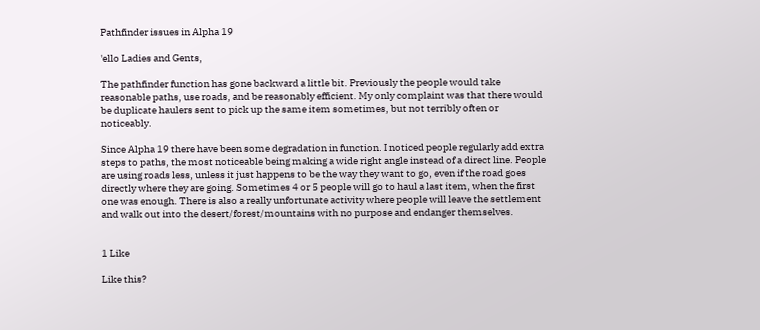Pathfinder issues in Alpha 19

'ello Ladies and Gents,

The pathfinder function has gone backward a little bit. Previously the people would take reasonable paths, use roads, and be reasonably efficient. My only complaint was that there would be duplicate haulers sent to pick up the same item sometimes, but not terribly often or noticeably.

Since Alpha 19 there have been some degradation in function. I noticed people regularly add extra steps to paths, the most noticeable being making a wide right angle instead of a direct line. People are using roads less, unless it just happens to be the way they want to go, even if the road goes directly where they are going. Sometimes 4 or 5 people will go to haul a last item, when the first one was enough. There is also a really unfortunate activity where people will leave the settlement and walk out into the desert/forest/mountains with no purpose and endanger themselves.


1 Like

Like this?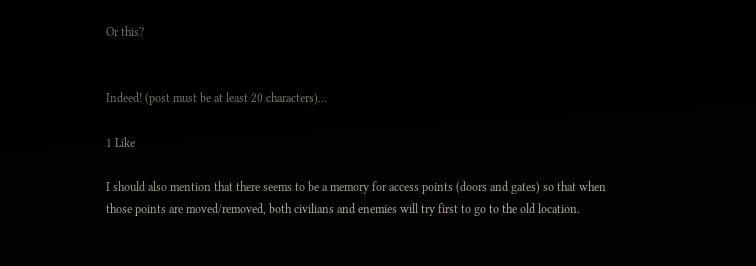Or this?


Indeed! (post must be at least 20 characters)…

1 Like

I should also mention that there seems to be a memory for access points (doors and gates) so that when those points are moved/removed, both civilians and enemies will try first to go to the old location.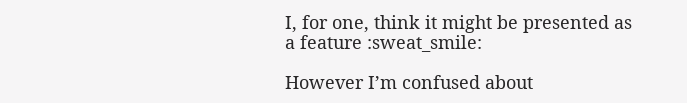I, for one, think it might be presented as a feature :sweat_smile:

However I’m confused about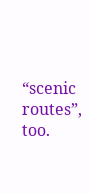“scenic routes”, too.